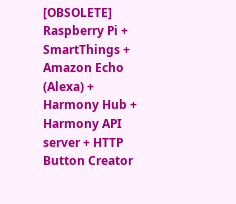[OBSOLETE] Raspberry Pi + SmartThings + Amazon Echo (Alexa) + Harmony Hub + Harmony API server + HTTP Button Creator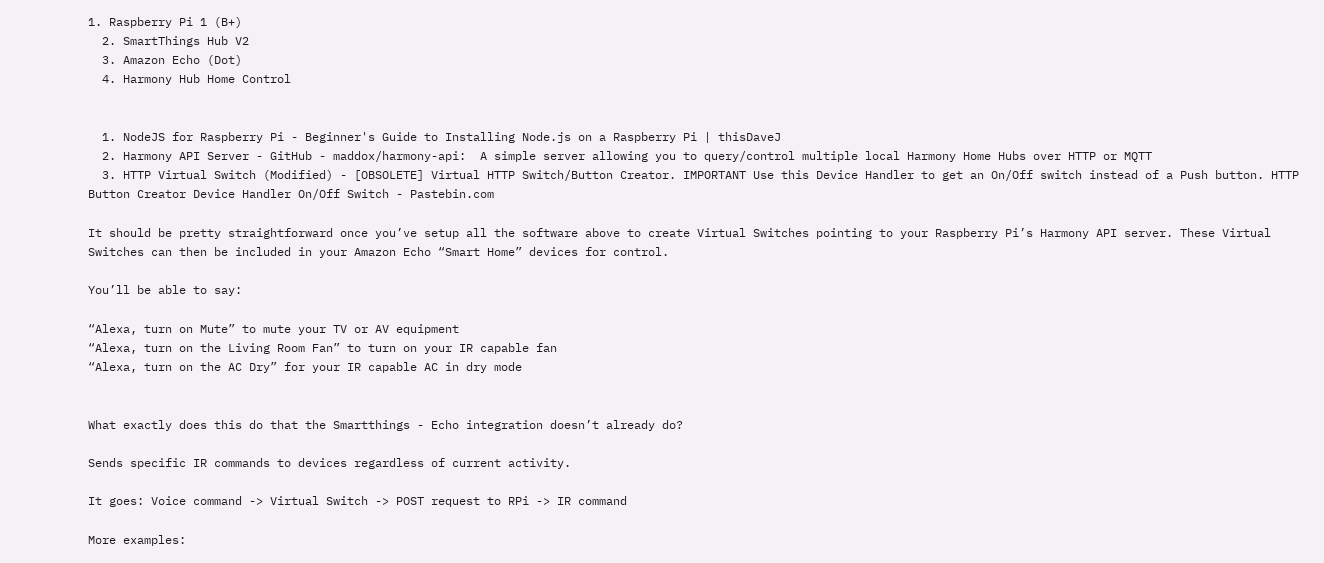1. Raspberry Pi 1 (B+)
  2. SmartThings Hub V2
  3. Amazon Echo (Dot)
  4. Harmony Hub Home Control


  1. NodeJS for Raspberry Pi - Beginner's Guide to Installing Node.js on a Raspberry Pi | thisDaveJ
  2. Harmony API Server - GitHub - maddox/harmony-api:  A simple server allowing you to query/control multiple local Harmony Home Hubs over HTTP or MQTT
  3. HTTP Virtual Switch (Modified) - [OBSOLETE] Virtual HTTP Switch/Button Creator. IMPORTANT Use this Device Handler to get an On/Off switch instead of a Push button. HTTP Button Creator Device Handler On/Off Switch - Pastebin.com

It should be pretty straightforward once you’ve setup all the software above to create Virtual Switches pointing to your Raspberry Pi’s Harmony API server. These Virtual Switches can then be included in your Amazon Echo “Smart Home” devices for control.

You’ll be able to say:

“Alexa, turn on Mute” to mute your TV or AV equipment
“Alexa, turn on the Living Room Fan” to turn on your IR capable fan
“Alexa, turn on the AC Dry” for your IR capable AC in dry mode


What exactly does this do that the Smartthings - Echo integration doesn’t already do?

Sends specific IR commands to devices regardless of current activity.

It goes: Voice command -> Virtual Switch -> POST request to RPi -> IR command

More examples: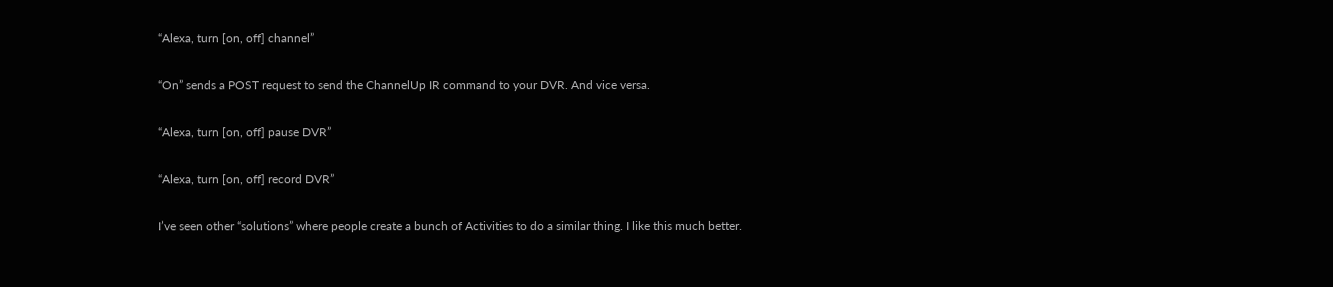“Alexa, turn [on, off] channel”

“On” sends a POST request to send the ChannelUp IR command to your DVR. And vice versa.

“Alexa, turn [on, off] pause DVR”

“Alexa, turn [on, off] record DVR”

I’ve seen other “solutions” where people create a bunch of Activities to do a similar thing. I like this much better.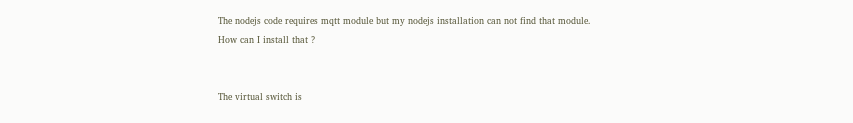The nodejs code requires mqtt module but my nodejs installation can not find that module.
How can I install that ?


The virtual switch is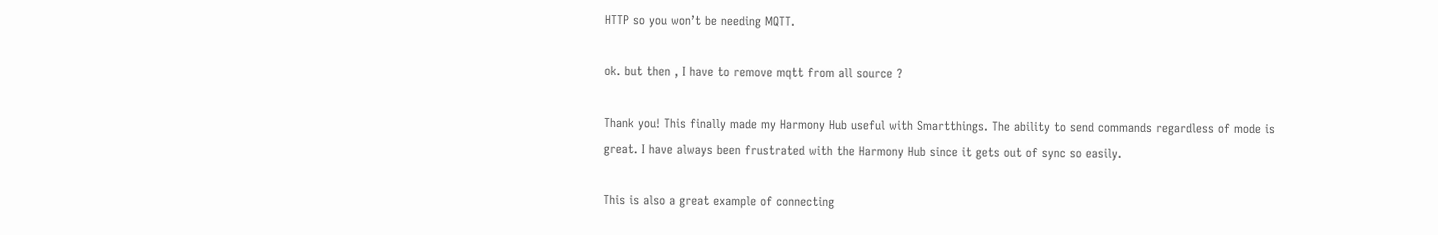HTTP so you won’t be needing MQTT.

ok. but then , I have to remove mqtt from all source ?

Thank you! This finally made my Harmony Hub useful with Smartthings. The ability to send commands regardless of mode is great. I have always been frustrated with the Harmony Hub since it gets out of sync so easily.

This is also a great example of connecting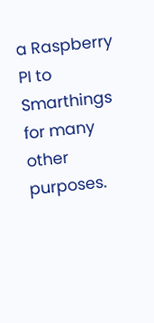a Raspberry PI to Smarthings for many other purposes.